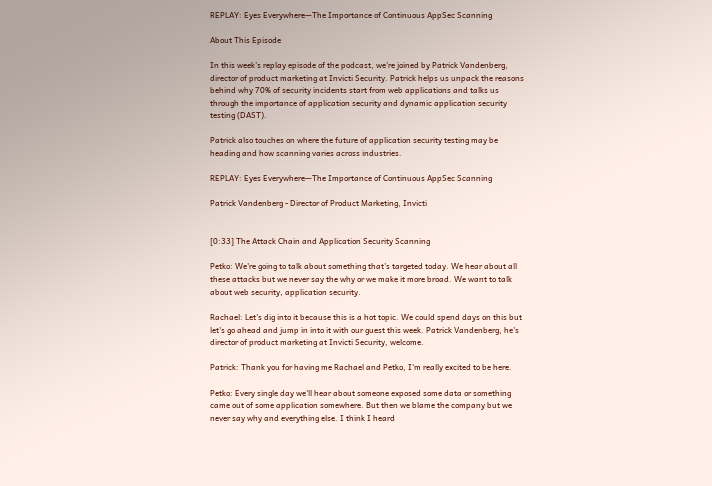REPLAY: Eyes Everywhere—The Importance of Continuous AppSec Scanning

About This Episode

In this week’s replay episode of the podcast, we’re joined by Patrick Vandenberg, director of product marketing at Invicti Security. Patrick helps us unpack the reasons behind why 70% of security incidents start from web applications and talks us through the importance of application security and dynamic application security testing (DAST).

Patrick also touches on where the future of application security testing may be heading and how scanning varies across industries.

REPLAY: Eyes Everywhere—The Importance of Continuous AppSec Scanning

Patrick Vandenberg - Director of Product Marketing, Invicti


[0:33] The Attack Chain and Application Security Scanning

Petko: We're going to talk about something that's targeted today. We hear about all these attacks but we never say the why or we make it more broad. We want to talk about web security, application security.

Rachael: Let's dig into it because this is a hot topic. We could spend days on this but let's go ahead and jump in into it with our guest this week. Patrick Vandenberg, he's director of product marketing at Invicti Security, welcome.

Patrick: Thank you for having me Rachael and Petko, I'm really excited to be here.

Petko: Every single day we'll hear about someone exposed some data or something came out of some application somewhere. But then we blame the company but we never say why and everything else. I think I heard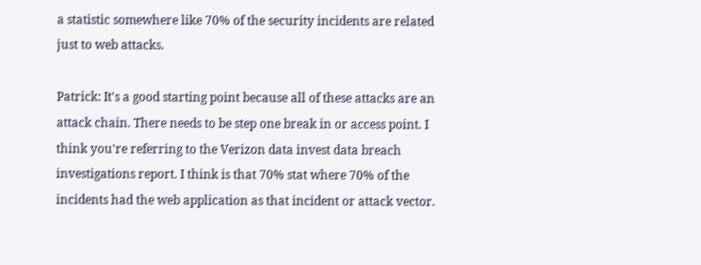a statistic somewhere like 70% of the security incidents are related just to web attacks.

Patrick: It's a good starting point because all of these attacks are an attack chain. There needs to be step one break in or access point. I think you're referring to the Verizon data invest data breach investigations report. I think is that 70% stat where 70% of the incidents had the web application as that incident or attack vector.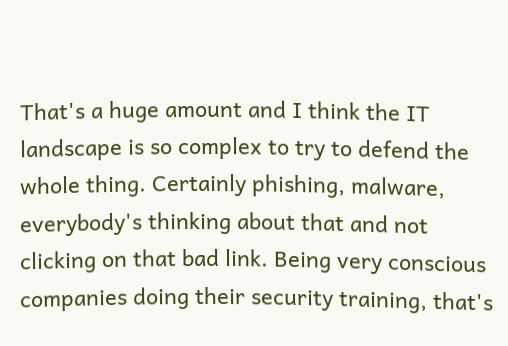That's a huge amount and I think the IT landscape is so complex to try to defend the whole thing. Certainly phishing, malware, everybody's thinking about that and not clicking on that bad link. Being very conscious companies doing their security training, that's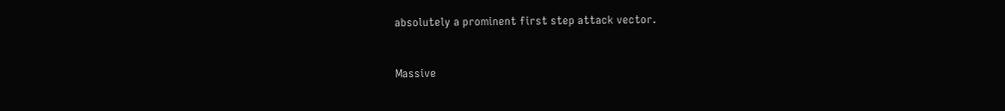absolutely a prominent first step attack vector.


Massive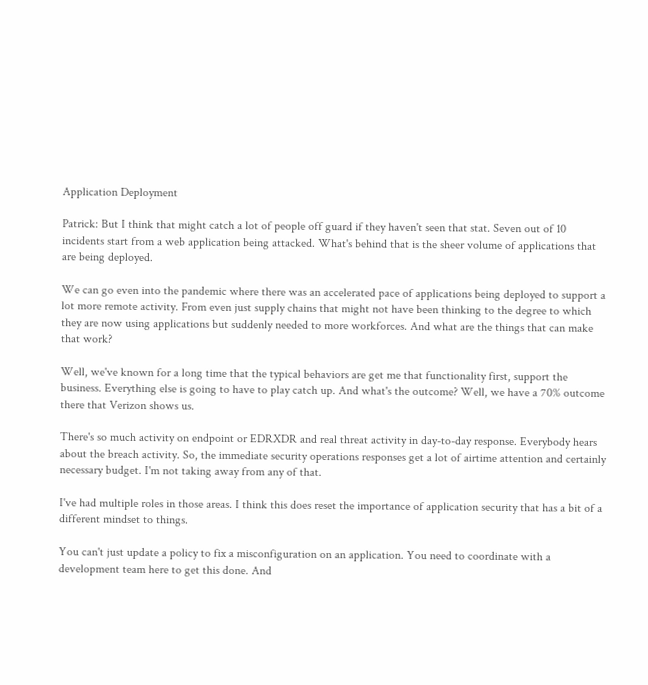Application Deployment

Patrick: But I think that might catch a lot of people off guard if they haven't seen that stat. Seven out of 10 incidents start from a web application being attacked. What's behind that is the sheer volume of applications that are being deployed.

We can go even into the pandemic where there was an accelerated pace of applications being deployed to support a lot more remote activity. From even just supply chains that might not have been thinking to the degree to which they are now using applications but suddenly needed to more workforces. And what are the things that can make that work?

Well, we've known for a long time that the typical behaviors are get me that functionality first, support the business. Everything else is going to have to play catch up. And what's the outcome? Well, we have a 70% outcome there that Verizon shows us.

There's so much activity on endpoint or EDRXDR and real threat activity in day-to-day response. Everybody hears about the breach activity. So, the immediate security operations responses get a lot of airtime attention and certainly necessary budget. I'm not taking away from any of that.

I've had multiple roles in those areas. I think this does reset the importance of application security that has a bit of a different mindset to things.

You can't just update a policy to fix a misconfiguration on an application. You need to coordinate with a development team here to get this done. And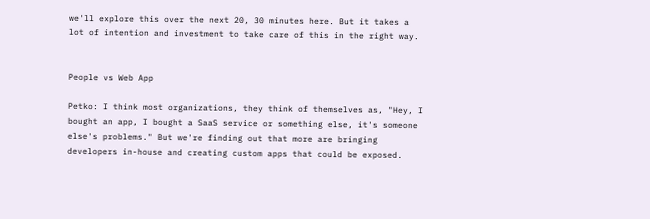we'll explore this over the next 20, 30 minutes here. But it takes a lot of intention and investment to take care of this in the right way.


People vs Web App

Petko: I think most organizations, they think of themselves as, "Hey, I bought an app, I bought a SaaS service or something else, it's someone else's problems." But we're finding out that more are bringing developers in-house and creating custom apps that could be exposed.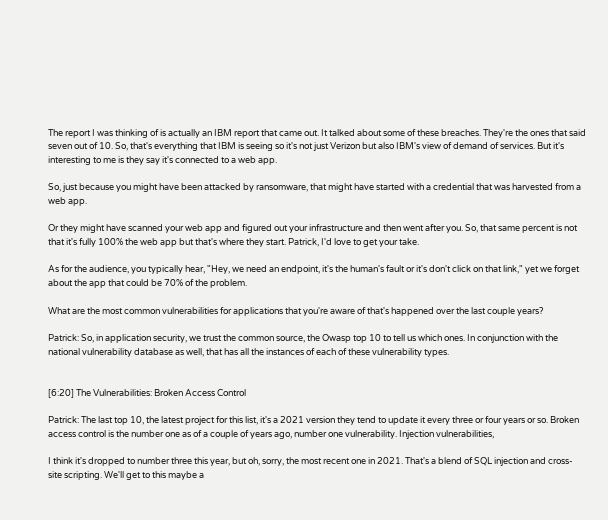The report I was thinking of is actually an IBM report that came out. It talked about some of these breaches. They're the ones that said seven out of 10. So, that's everything that IBM is seeing so it's not just Verizon but also IBM's view of demand of services. But it's interesting to me is they say it's connected to a web app.

So, just because you might have been attacked by ransomware, that might have started with a credential that was harvested from a web app.

Or they might have scanned your web app and figured out your infrastructure and then went after you. So, that same percent is not that it's fully 100% the web app but that's where they start. Patrick, I'd love to get your take.

As for the audience, you typically hear, "Hey, we need an endpoint, it's the human's fault or it's don't click on that link," yet we forget about the app that could be 70% of the problem.

What are the most common vulnerabilities for applications that you're aware of that's happened over the last couple years?

Patrick: So, in application security, we trust the common source, the Owasp top 10 to tell us which ones. In conjunction with the national vulnerability database as well, that has all the instances of each of these vulnerability types.


[6:20] The Vulnerabilities: Broken Access Control

Patrick: The last top 10, the latest project for this list, it's a 2021 version they tend to update it every three or four years or so. Broken access control is the number one as of a couple of years ago, number one vulnerability. Injection vulnerabilities,

I think it's dropped to number three this year, but oh, sorry, the most recent one in 2021. That's a blend of SQL injection and cross-site scripting. We'll get to this maybe a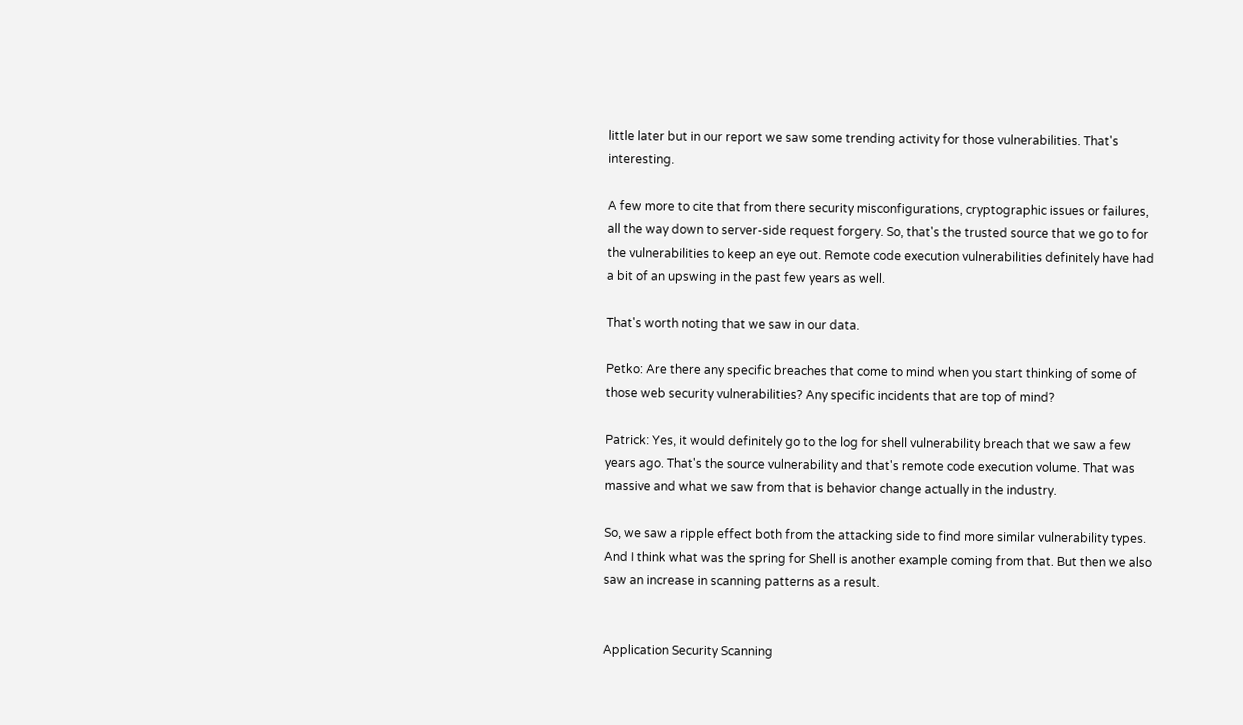little later but in our report we saw some trending activity for those vulnerabilities. That's interesting.

A few more to cite that from there security misconfigurations, cryptographic issues or failures, all the way down to server-side request forgery. So, that's the trusted source that we go to for the vulnerabilities to keep an eye out. Remote code execution vulnerabilities definitely have had a bit of an upswing in the past few years as well.

That's worth noting that we saw in our data.

Petko: Are there any specific breaches that come to mind when you start thinking of some of those web security vulnerabilities? Any specific incidents that are top of mind?

Patrick: Yes, it would definitely go to the log for shell vulnerability breach that we saw a few years ago. That's the source vulnerability and that's remote code execution volume. That was massive and what we saw from that is behavior change actually in the industry.

So, we saw a ripple effect both from the attacking side to find more similar vulnerability types. And I think what was the spring for Shell is another example coming from that. But then we also saw an increase in scanning patterns as a result.


Application Security Scanning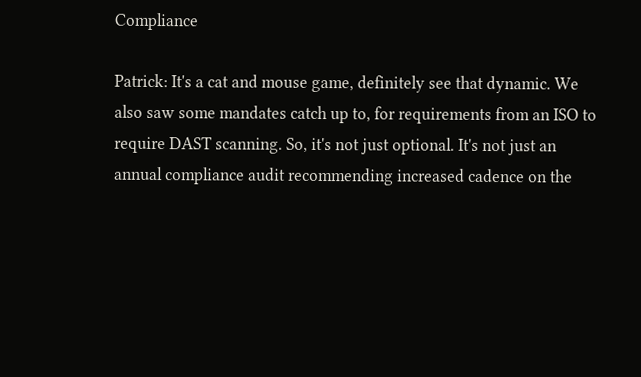Compliance

Patrick: It's a cat and mouse game, definitely see that dynamic. We also saw some mandates catch up to, for requirements from an ISO to require DAST scanning. So, it's not just optional. It's not just an annual compliance audit recommending increased cadence on the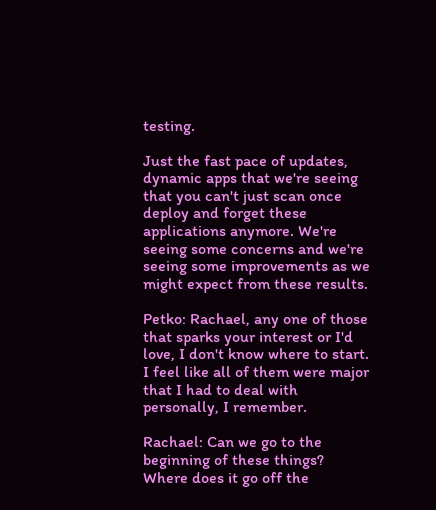testing.

Just the fast pace of updates, dynamic apps that we're seeing that you can't just scan once deploy and forget these applications anymore. We're seeing some concerns and we're seeing some improvements as we might expect from these results.

Petko: Rachael, any one of those that sparks your interest or I'd love, I don't know where to start. I feel like all of them were major that I had to deal with personally, I remember.

Rachael: Can we go to the beginning of these things? Where does it go off the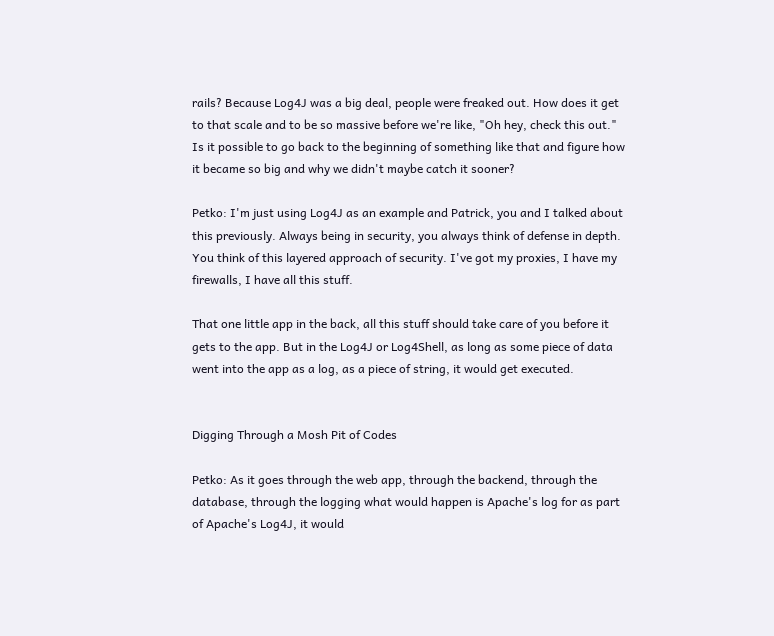rails? Because Log4J was a big deal, people were freaked out. How does it get to that scale and to be so massive before we're like, "Oh hey, check this out." Is it possible to go back to the beginning of something like that and figure how it became so big and why we didn't maybe catch it sooner?

Petko: I'm just using Log4J as an example and Patrick, you and I talked about this previously. Always being in security, you always think of defense in depth. You think of this layered approach of security. I've got my proxies, I have my firewalls, I have all this stuff.

That one little app in the back, all this stuff should take care of you before it gets to the app. But in the Log4J or Log4Shell, as long as some piece of data went into the app as a log, as a piece of string, it would get executed.


Digging Through a Mosh Pit of Codes

Petko: As it goes through the web app, through the backend, through the database, through the logging what would happen is Apache's log for as part of Apache's Log4J, it would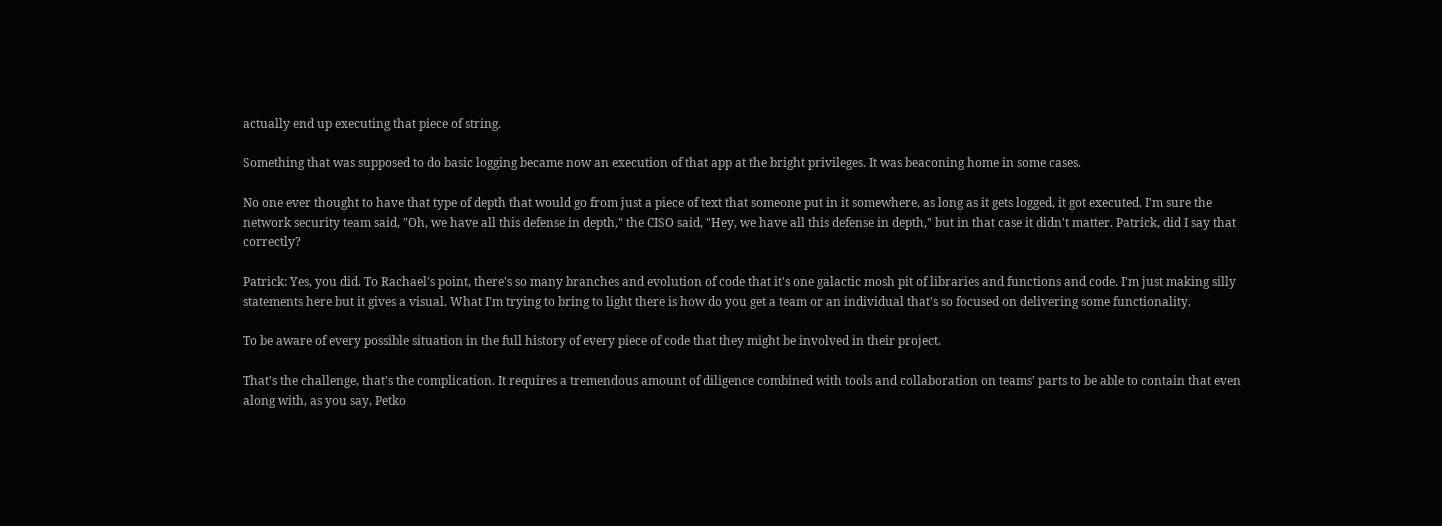actually end up executing that piece of string.

Something that was supposed to do basic logging became now an execution of that app at the bright privileges. It was beaconing home in some cases.

No one ever thought to have that type of depth that would go from just a piece of text that someone put in it somewhere, as long as it gets logged, it got executed. I'm sure the network security team said, "Oh, we have all this defense in depth," the CISO said, "Hey, we have all this defense in depth," but in that case it didn't matter. Patrick, did I say that correctly?

Patrick: Yes, you did. To Rachael's point, there's so many branches and evolution of code that it's one galactic mosh pit of libraries and functions and code. I'm just making silly statements here but it gives a visual. What I'm trying to bring to light there is how do you get a team or an individual that's so focused on delivering some functionality.

To be aware of every possible situation in the full history of every piece of code that they might be involved in their project.

That's the challenge, that's the complication. It requires a tremendous amount of diligence combined with tools and collaboration on teams' parts to be able to contain that even along with, as you say, Petko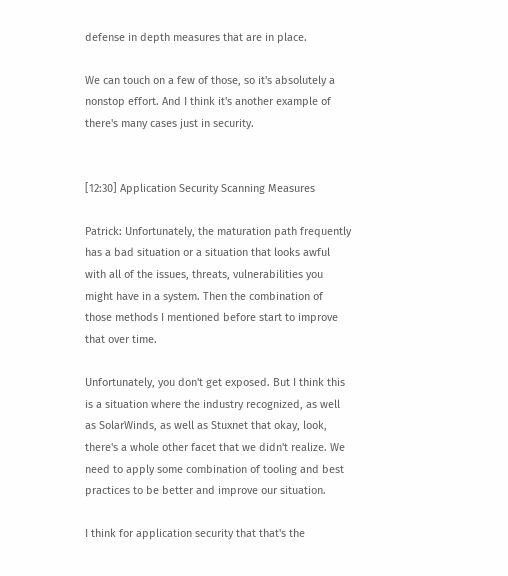defense in depth measures that are in place.

We can touch on a few of those, so it's absolutely a nonstop effort. And I think it's another example of there's many cases just in security.


[12:30] Application Security Scanning Measures

Patrick: Unfortunately, the maturation path frequently has a bad situation or a situation that looks awful with all of the issues, threats, vulnerabilities you might have in a system. Then the combination of those methods I mentioned before start to improve that over time.

Unfortunately, you don't get exposed. But I think this is a situation where the industry recognized, as well as SolarWinds, as well as Stuxnet that okay, look, there's a whole other facet that we didn't realize. We need to apply some combination of tooling and best practices to be better and improve our situation.

I think for application security that that's the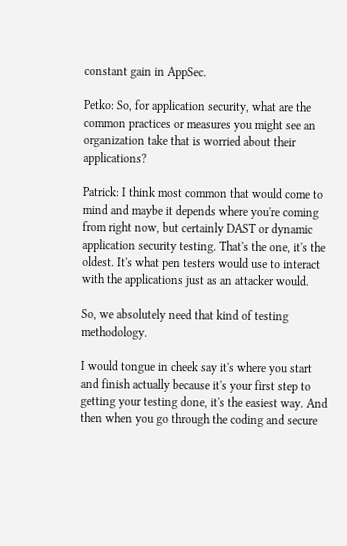constant gain in AppSec.

Petko: So, for application security, what are the common practices or measures you might see an organization take that is worried about their applications?

Patrick: I think most common that would come to mind and maybe it depends where you're coming from right now, but certainly DAST or dynamic application security testing. That's the one, it's the oldest. It's what pen testers would use to interact with the applications just as an attacker would.

So, we absolutely need that kind of testing methodology.

I would tongue in cheek say it's where you start and finish actually because it's your first step to getting your testing done, it's the easiest way. And then when you go through the coding and secure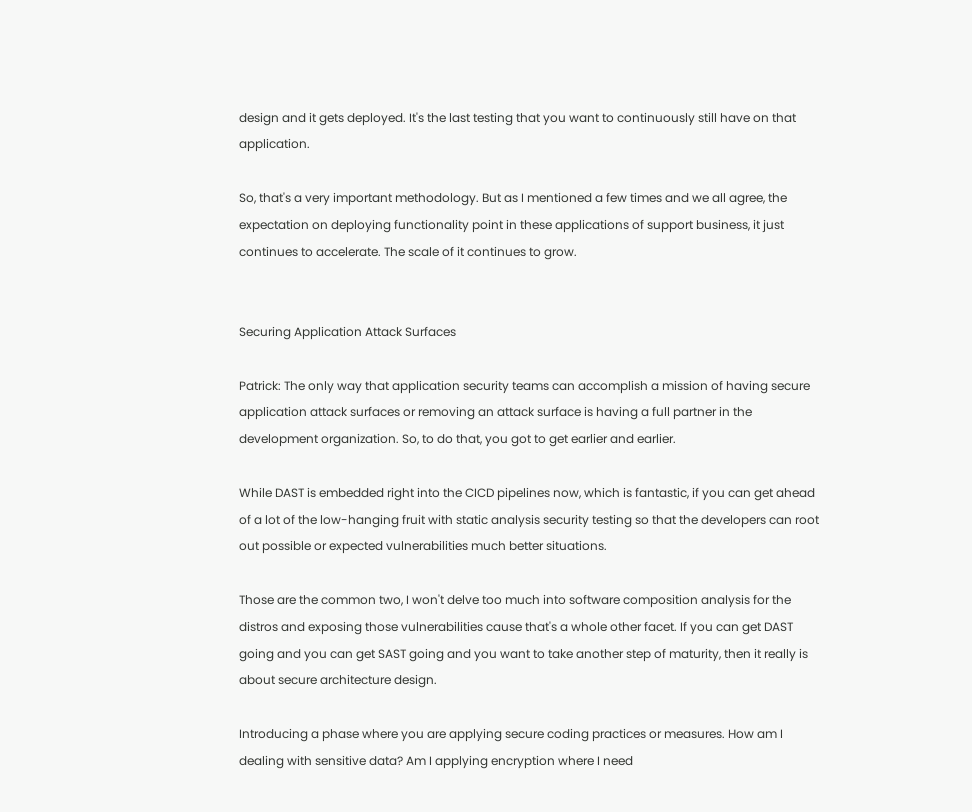design and it gets deployed. It's the last testing that you want to continuously still have on that application.

So, that's a very important methodology. But as I mentioned a few times and we all agree, the expectation on deploying functionality point in these applications of support business, it just continues to accelerate. The scale of it continues to grow.


Securing Application Attack Surfaces

Patrick: The only way that application security teams can accomplish a mission of having secure application attack surfaces or removing an attack surface is having a full partner in the development organization. So, to do that, you got to get earlier and earlier.

While DAST is embedded right into the CICD pipelines now, which is fantastic, if you can get ahead of a lot of the low-hanging fruit with static analysis security testing so that the developers can root out possible or expected vulnerabilities much better situations.

Those are the common two, I won't delve too much into software composition analysis for the distros and exposing those vulnerabilities cause that's a whole other facet. If you can get DAST going and you can get SAST going and you want to take another step of maturity, then it really is about secure architecture design.

Introducing a phase where you are applying secure coding practices or measures. How am I dealing with sensitive data? Am I applying encryption where I need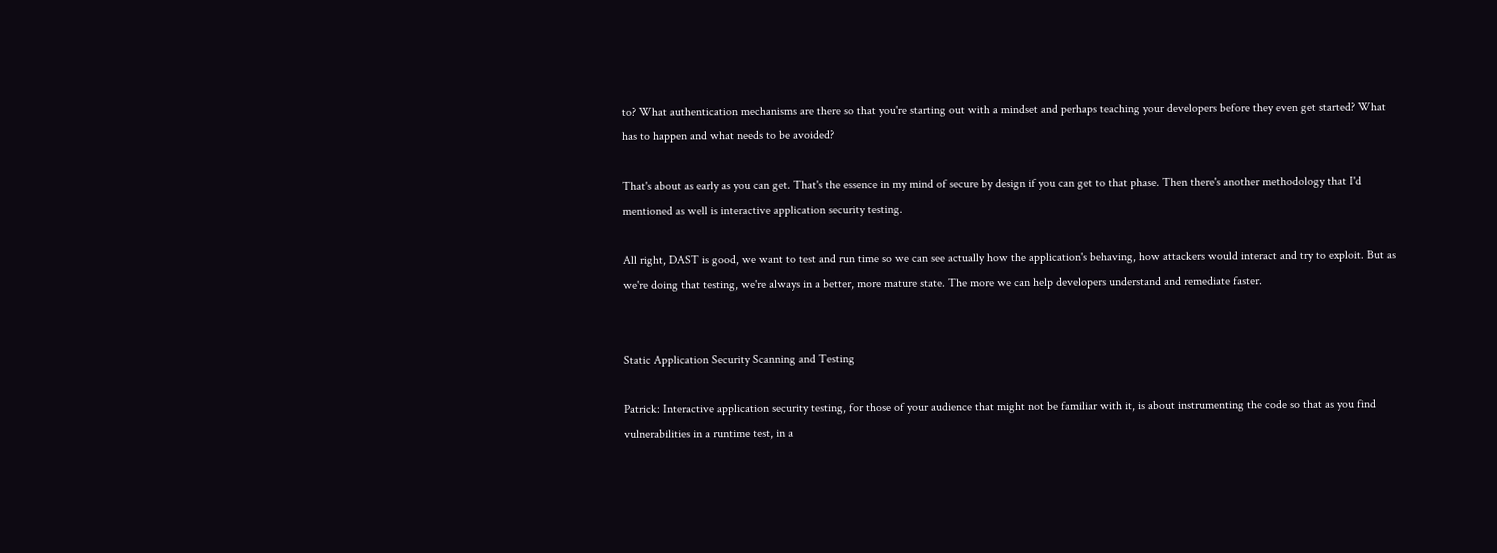to? What authentication mechanisms are there so that you're starting out with a mindset and perhaps teaching your developers before they even get started? What has to happen and what needs to be avoided?

That's about as early as you can get. That's the essence in my mind of secure by design if you can get to that phase. Then there's another methodology that I'd mentioned as well is interactive application security testing.

All right, DAST is good, we want to test and run time so we can see actually how the application's behaving, how attackers would interact and try to exploit. But as we're doing that testing, we're always in a better, more mature state. The more we can help developers understand and remediate faster.


Static Application Security Scanning and Testing

Patrick: Interactive application security testing, for those of your audience that might not be familiar with it, is about instrumenting the code so that as you find vulnerabilities in a runtime test, in a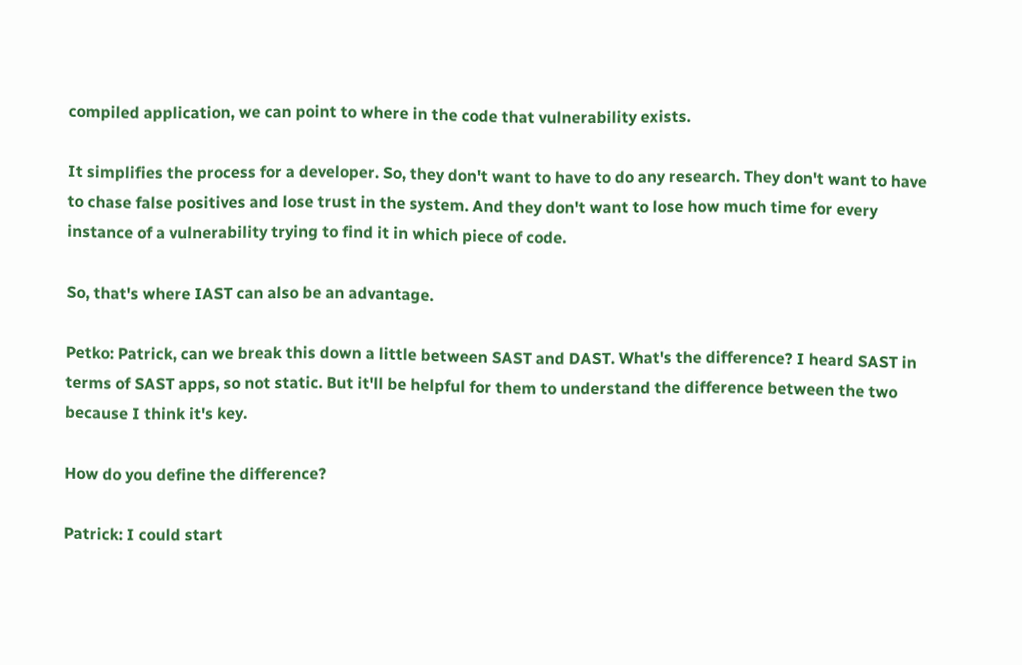compiled application, we can point to where in the code that vulnerability exists.

It simplifies the process for a developer. So, they don't want to have to do any research. They don't want to have to chase false positives and lose trust in the system. And they don't want to lose how much time for every instance of a vulnerability trying to find it in which piece of code.

So, that's where IAST can also be an advantage.

Petko: Patrick, can we break this down a little between SAST and DAST. What's the difference? I heard SAST in terms of SAST apps, so not static. But it'll be helpful for them to understand the difference between the two because I think it's key.

How do you define the difference?

Patrick: I could start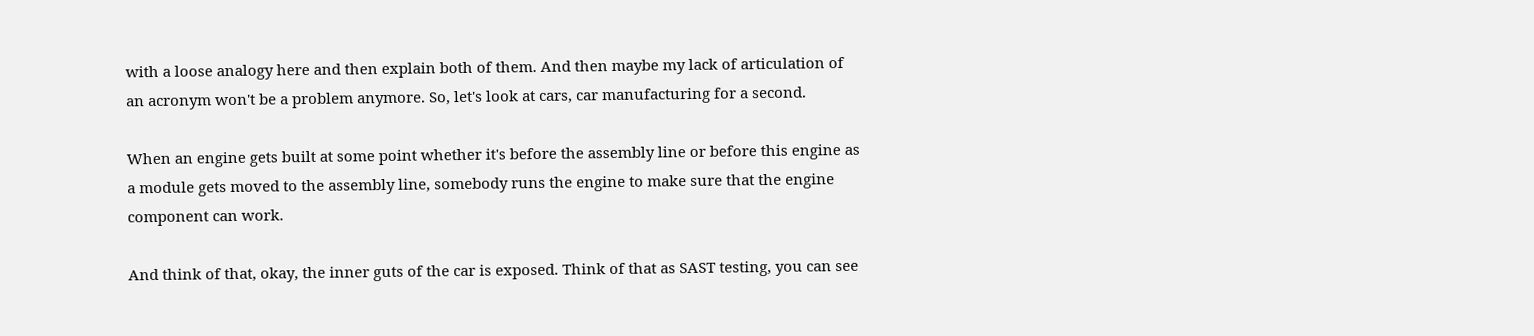with a loose analogy here and then explain both of them. And then maybe my lack of articulation of an acronym won't be a problem anymore. So, let's look at cars, car manufacturing for a second.

When an engine gets built at some point whether it's before the assembly line or before this engine as a module gets moved to the assembly line, somebody runs the engine to make sure that the engine component can work.

And think of that, okay, the inner guts of the car is exposed. Think of that as SAST testing, you can see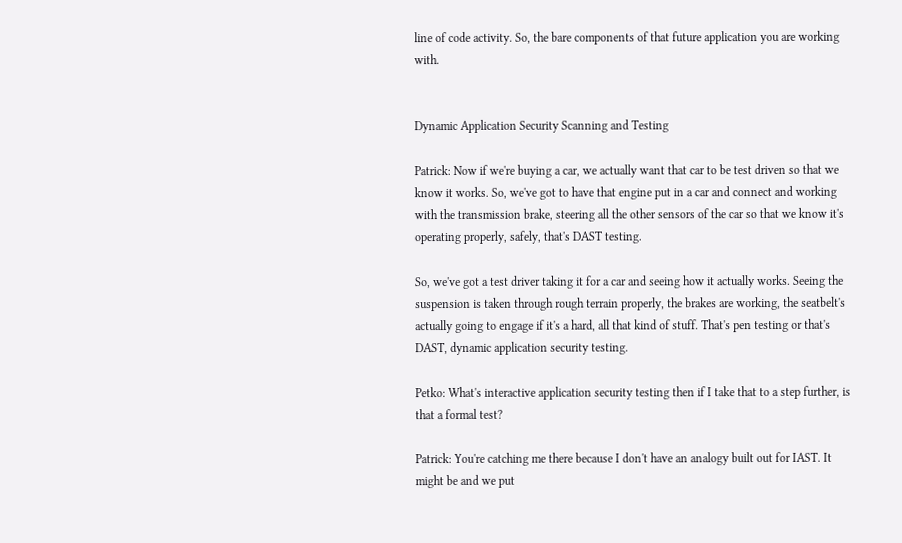line of code activity. So, the bare components of that future application you are working with.


Dynamic Application Security Scanning and Testing

Patrick: Now if we're buying a car, we actually want that car to be test driven so that we know it works. So, we've got to have that engine put in a car and connect and working with the transmission brake, steering all the other sensors of the car so that we know it's operating properly, safely, that's DAST testing.

So, we've got a test driver taking it for a car and seeing how it actually works. Seeing the suspension is taken through rough terrain properly, the brakes are working, the seatbelt's actually going to engage if it's a hard, all that kind of stuff. That's pen testing or that's DAST, dynamic application security testing.

Petko: What's interactive application security testing then if I take that to a step further, is that a formal test?

Patrick: You're catching me there because I don't have an analogy built out for IAST. It might be and we put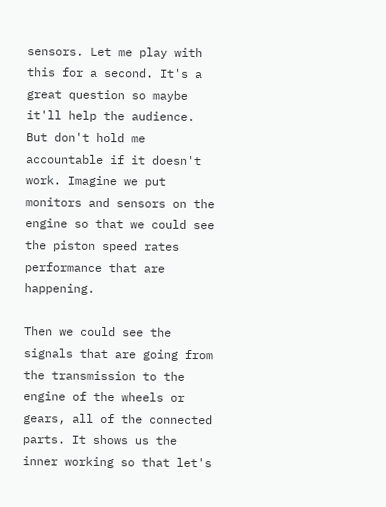sensors. Let me play with this for a second. It's a great question so maybe it'll help the audience. But don't hold me accountable if it doesn't work. Imagine we put monitors and sensors on the engine so that we could see the piston speed rates performance that are happening.

Then we could see the signals that are going from the transmission to the engine of the wheels or gears, all of the connected parts. It shows us the inner working so that let's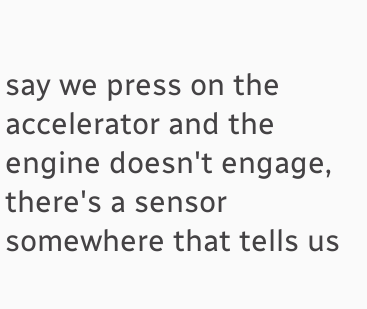say we press on the accelerator and the engine doesn't engage, there's a sensor somewhere that tells us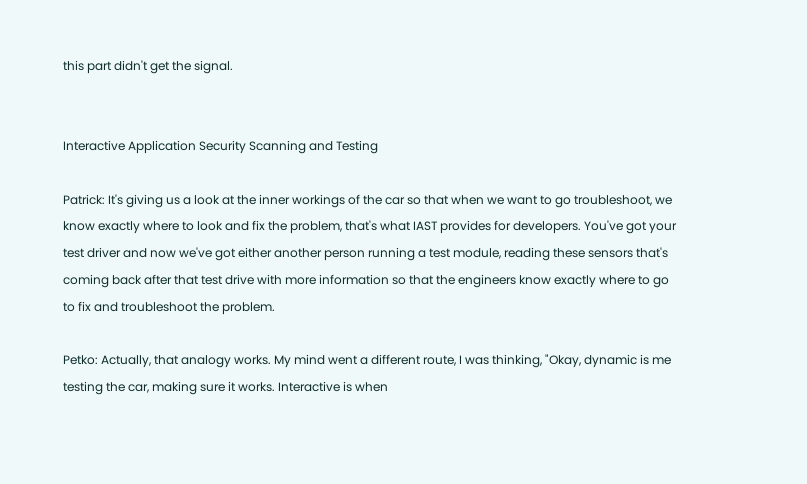this part didn't get the signal.


Interactive Application Security Scanning and Testing

Patrick: It's giving us a look at the inner workings of the car so that when we want to go troubleshoot, we know exactly where to look and fix the problem, that's what IAST provides for developers. You've got your test driver and now we've got either another person running a test module, reading these sensors that's coming back after that test drive with more information so that the engineers know exactly where to go to fix and troubleshoot the problem.

Petko: Actually, that analogy works. My mind went a different route, I was thinking, "Okay, dynamic is me testing the car, making sure it works. Interactive is when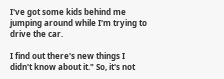I've got some kids behind me jumping around while I'm trying to drive the car.

I find out there's new things I didn't know about it." So, it's not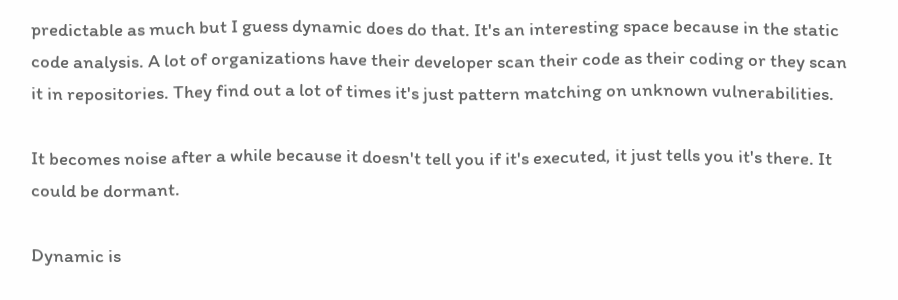predictable as much but I guess dynamic does do that. It's an interesting space because in the static code analysis. A lot of organizations have their developer scan their code as their coding or they scan it in repositories. They find out a lot of times it's just pattern matching on unknown vulnerabilities.

It becomes noise after a while because it doesn't tell you if it's executed, it just tells you it's there. It could be dormant.

Dynamic is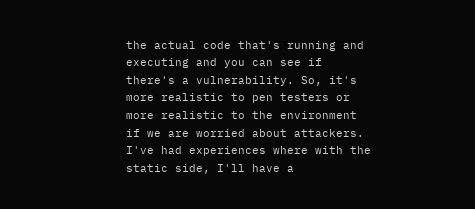the actual code that's running and executing and you can see if there's a vulnerability. So, it's more realistic to pen testers or more realistic to the environment if we are worried about attackers. I've had experiences where with the static side, I'll have a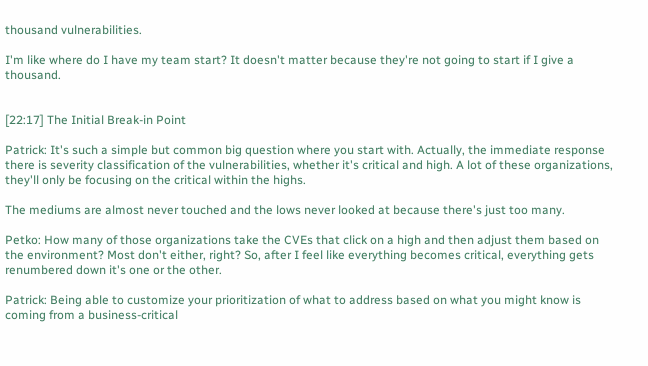thousand vulnerabilities.

I'm like where do I have my team start? It doesn't matter because they're not going to start if I give a thousand.


[22:17] The Initial Break-in Point

Patrick: It's such a simple but common big question where you start with. Actually, the immediate response there is severity classification of the vulnerabilities, whether it's critical and high. A lot of these organizations, they'll only be focusing on the critical within the highs.

The mediums are almost never touched and the lows never looked at because there's just too many.

Petko: How many of those organizations take the CVEs that click on a high and then adjust them based on the environment? Most don't either, right? So, after I feel like everything becomes critical, everything gets renumbered down it's one or the other.

Patrick: Being able to customize your prioritization of what to address based on what you might know is coming from a business-critical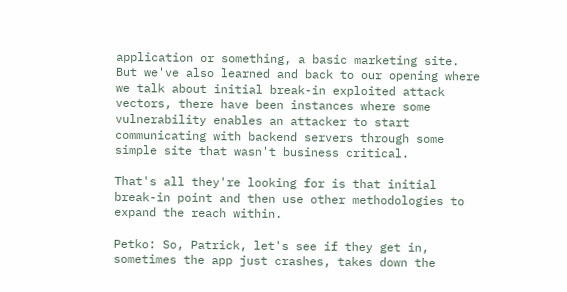application or something, a basic marketing site. But we've also learned and back to our opening where we talk about initial break-in exploited attack vectors, there have been instances where some vulnerability enables an attacker to start communicating with backend servers through some simple site that wasn't business critical.

That's all they're looking for is that initial break-in point and then use other methodologies to expand the reach within.

Petko: So, Patrick, let's see if they get in, sometimes the app just crashes, takes down the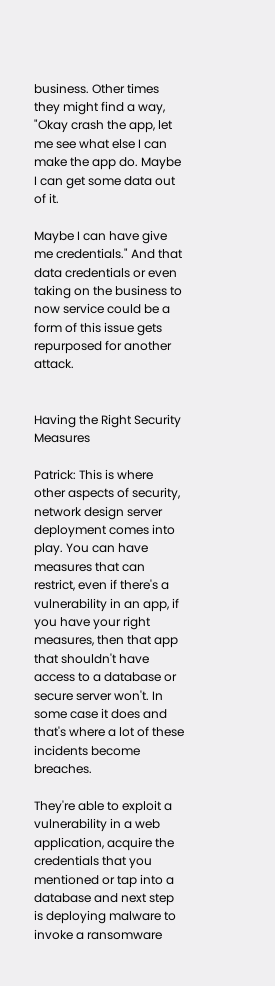business. Other times they might find a way, "Okay crash the app, let me see what else I can make the app do. Maybe I can get some data out of it.

Maybe I can have give me credentials." And that data credentials or even taking on the business to now service could be a form of this issue gets repurposed for another attack.


Having the Right Security Measures

Patrick: This is where other aspects of security, network design server deployment comes into play. You can have measures that can restrict, even if there's a vulnerability in an app, if you have your right measures, then that app that shouldn't have access to a database or secure server won't. In some case it does and that's where a lot of these incidents become breaches.

They're able to exploit a vulnerability in a web application, acquire the credentials that you mentioned or tap into a database and next step is deploying malware to invoke a ransomware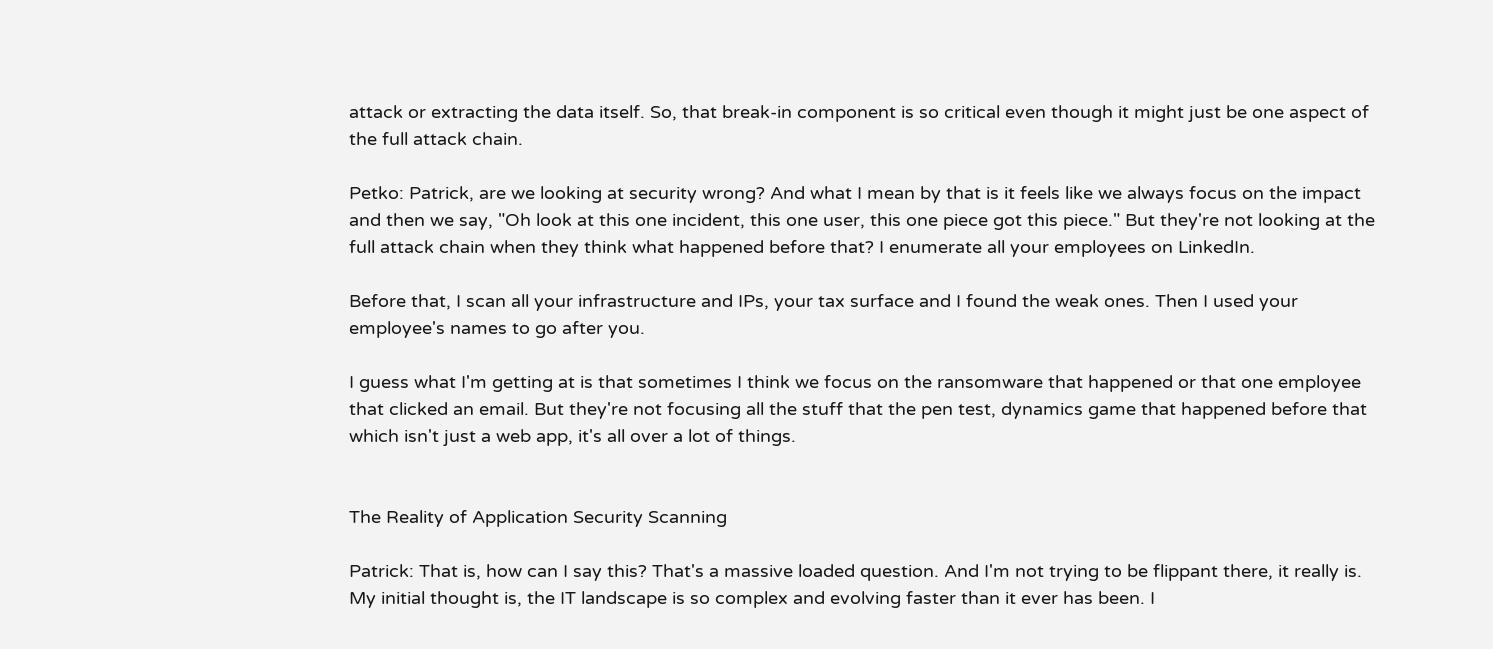attack or extracting the data itself. So, that break-in component is so critical even though it might just be one aspect of the full attack chain.

Petko: Patrick, are we looking at security wrong? And what I mean by that is it feels like we always focus on the impact and then we say, "Oh look at this one incident, this one user, this one piece got this piece." But they're not looking at the full attack chain when they think what happened before that? I enumerate all your employees on LinkedIn.

Before that, I scan all your infrastructure and IPs, your tax surface and I found the weak ones. Then I used your employee's names to go after you.

I guess what I'm getting at is that sometimes I think we focus on the ransomware that happened or that one employee that clicked an email. But they're not focusing all the stuff that the pen test, dynamics game that happened before that which isn't just a web app, it's all over a lot of things.


The Reality of Application Security Scanning

Patrick: That is, how can I say this? That's a massive loaded question. And I'm not trying to be flippant there, it really is. My initial thought is, the IT landscape is so complex and evolving faster than it ever has been. I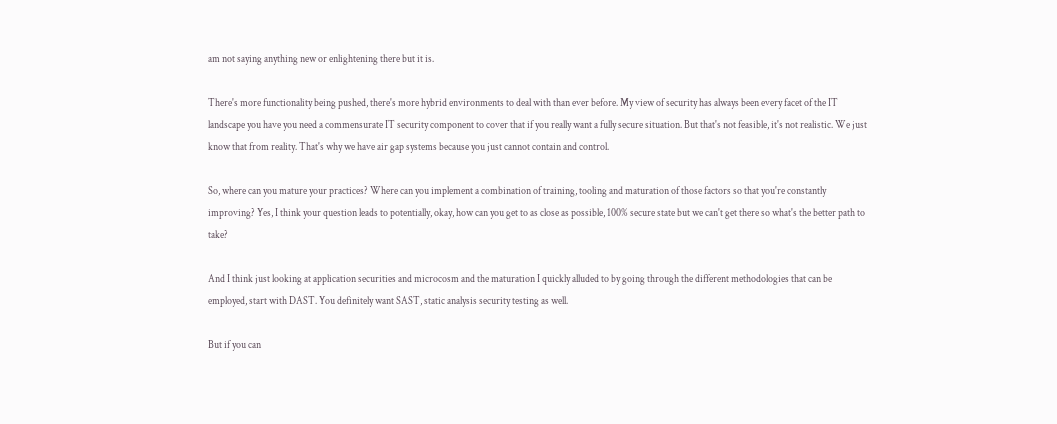am not saying anything new or enlightening there but it is.

There's more functionality being pushed, there's more hybrid environments to deal with than ever before. My view of security has always been every facet of the IT landscape you have you need a commensurate IT security component to cover that if you really want a fully secure situation. But that's not feasible, it's not realistic. We just know that from reality. That's why we have air gap systems because you just cannot contain and control.

So, where can you mature your practices? Where can you implement a combination of training, tooling and maturation of those factors so that you're constantly improving? Yes, I think your question leads to potentially, okay, how can you get to as close as possible, 100% secure state but we can't get there so what's the better path to take?

And I think just looking at application securities and microcosm and the maturation I quickly alluded to by going through the different methodologies that can be employed, start with DAST. You definitely want SAST, static analysis security testing as well.

But if you can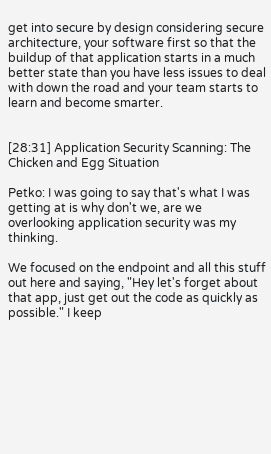get into secure by design considering secure architecture, your software first so that the buildup of that application starts in a much better state than you have less issues to deal with down the road and your team starts to learn and become smarter.


[28:31] Application Security Scanning: The Chicken and Egg Situation

Petko: I was going to say that's what I was getting at is why don't we, are we overlooking application security was my thinking.

We focused on the endpoint and all this stuff out here and saying, "Hey let's forget about that app, just get out the code as quickly as possible." I keep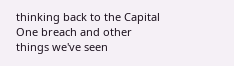thinking back to the Capital One breach and other things we've seen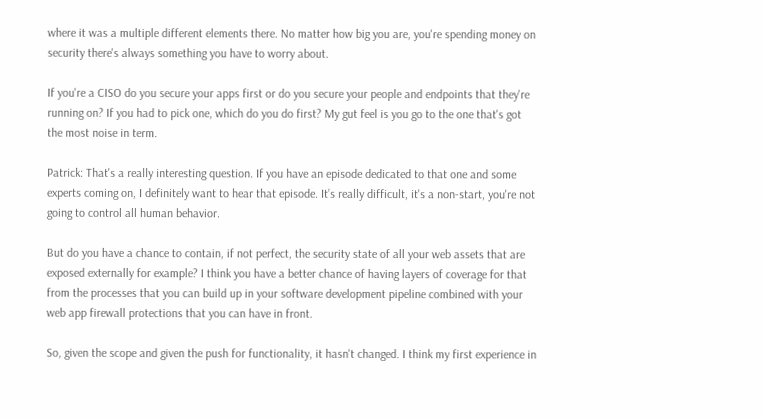where it was a multiple different elements there. No matter how big you are, you're spending money on security there's always something you have to worry about.

If you're a CISO do you secure your apps first or do you secure your people and endpoints that they're running on? If you had to pick one, which do you do first? My gut feel is you go to the one that's got the most noise in term.

Patrick: That's a really interesting question. If you have an episode dedicated to that one and some experts coming on, I definitely want to hear that episode. It’s really difficult, it's a non-start, you're not going to control all human behavior.

But do you have a chance to contain, if not perfect, the security state of all your web assets that are exposed externally for example? I think you have a better chance of having layers of coverage for that from the processes that you can build up in your software development pipeline combined with your web app firewall protections that you can have in front.

So, given the scope and given the push for functionality, it hasn't changed. I think my first experience in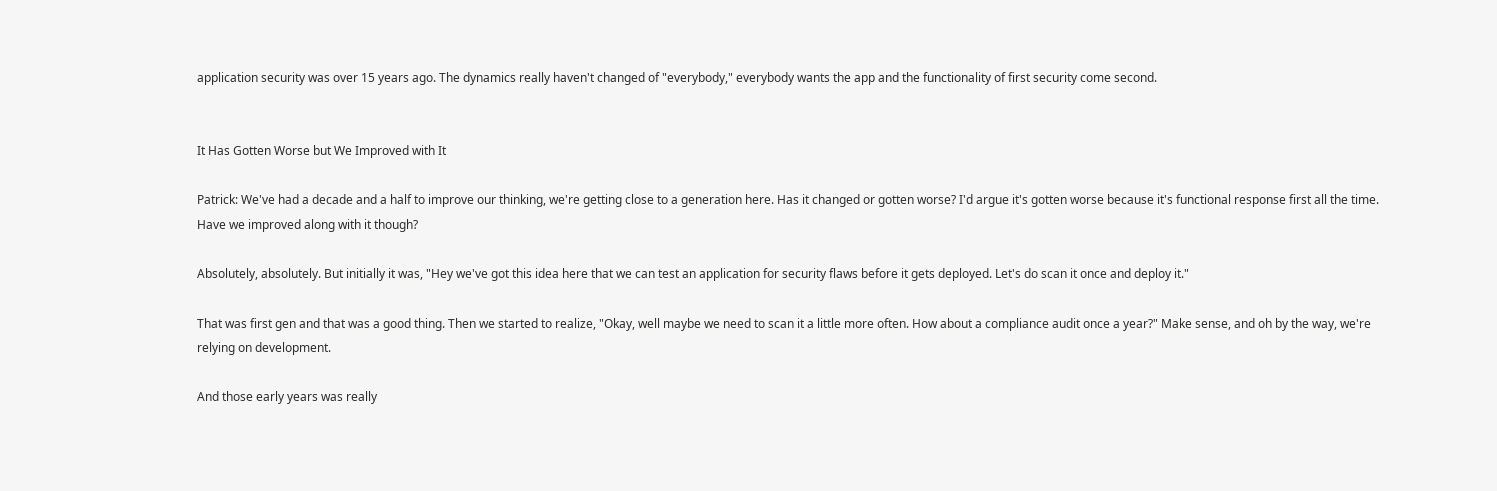application security was over 15 years ago. The dynamics really haven't changed of "everybody," everybody wants the app and the functionality of first security come second.


It Has Gotten Worse but We Improved with It

Patrick: We've had a decade and a half to improve our thinking, we're getting close to a generation here. Has it changed or gotten worse? I'd argue it's gotten worse because it's functional response first all the time. Have we improved along with it though?

Absolutely, absolutely. But initially it was, "Hey we've got this idea here that we can test an application for security flaws before it gets deployed. Let's do scan it once and deploy it."

That was first gen and that was a good thing. Then we started to realize, "Okay, well maybe we need to scan it a little more often. How about a compliance audit once a year?" Make sense, and oh by the way, we're relying on development.

And those early years was really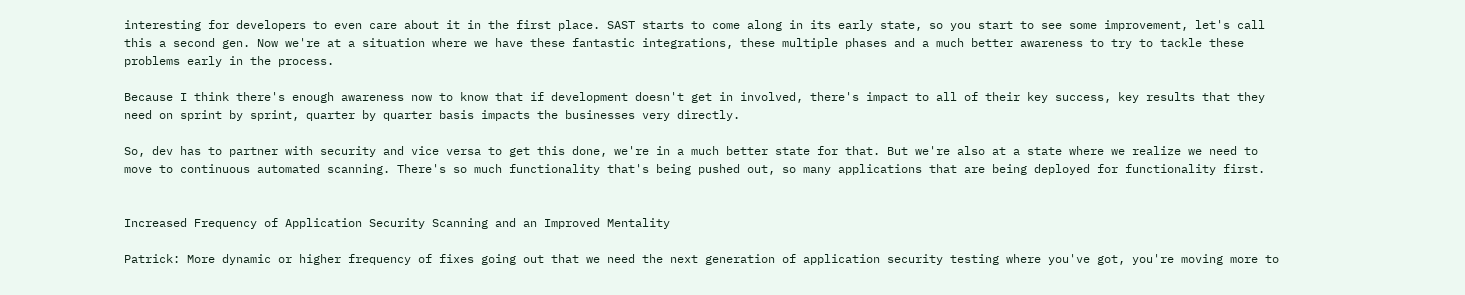interesting for developers to even care about it in the first place. SAST starts to come along in its early state, so you start to see some improvement, let's call this a second gen. Now we're at a situation where we have these fantastic integrations, these multiple phases and a much better awareness to try to tackle these problems early in the process.

Because I think there's enough awareness now to know that if development doesn't get in involved, there's impact to all of their key success, key results that they need on sprint by sprint, quarter by quarter basis impacts the businesses very directly.

So, dev has to partner with security and vice versa to get this done, we're in a much better state for that. But we're also at a state where we realize we need to move to continuous automated scanning. There's so much functionality that's being pushed out, so many applications that are being deployed for functionality first.


Increased Frequency of Application Security Scanning and an Improved Mentality

Patrick: More dynamic or higher frequency of fixes going out that we need the next generation of application security testing where you've got, you're moving more to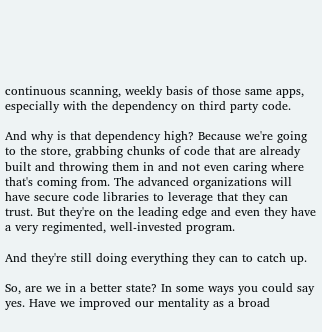continuous scanning, weekly basis of those same apps, especially with the dependency on third party code.

And why is that dependency high? Because we're going to the store, grabbing chunks of code that are already built and throwing them in and not even caring where that's coming from. The advanced organizations will have secure code libraries to leverage that they can trust. But they're on the leading edge and even they have a very regimented, well-invested program.

And they're still doing everything they can to catch up.

So, are we in a better state? In some ways you could say yes. Have we improved our mentality as a broad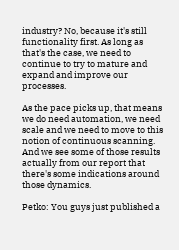industry? No, because it's still functionality first. As long as that's the case, we need to continue to try to mature and expand and improve our processes.

As the pace picks up, that means we do need automation, we need scale and we need to move to this notion of continuous scanning. And we see some of those results actually from our report that there's some indications around those dynamics.

Petko: You guys just published a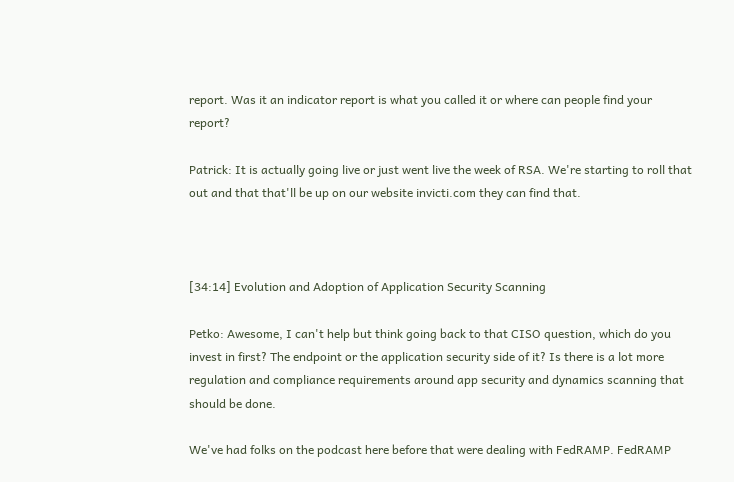report. Was it an indicator report is what you called it or where can people find your report?

Patrick: It is actually going live or just went live the week of RSA. We're starting to roll that out and that that'll be up on our website invicti.com they can find that.



[34:14] Evolution and Adoption of Application Security Scanning

Petko: Awesome, I can't help but think going back to that CISO question, which do you invest in first? The endpoint or the application security side of it? Is there is a lot more regulation and compliance requirements around app security and dynamics scanning that should be done.

We've had folks on the podcast here before that were dealing with FedRAMP. FedRAMP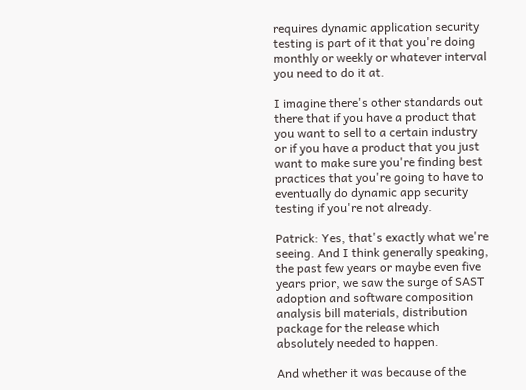requires dynamic application security testing is part of it that you're doing monthly or weekly or whatever interval you need to do it at.

I imagine there's other standards out there that if you have a product that you want to sell to a certain industry or if you have a product that you just want to make sure you're finding best practices that you're going to have to eventually do dynamic app security testing if you're not already.

Patrick: Yes, that's exactly what we're seeing. And I think generally speaking, the past few years or maybe even five years prior, we saw the surge of SAST adoption and software composition analysis bill materials, distribution package for the release which absolutely needed to happen.

And whether it was because of the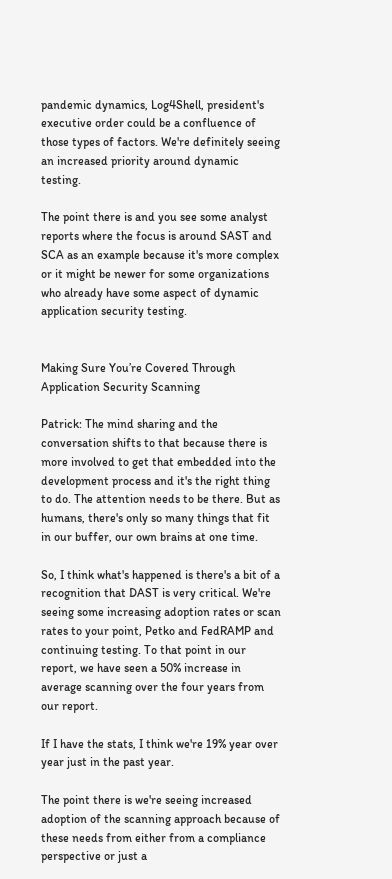pandemic dynamics, Log4Shell, president's executive order could be a confluence of those types of factors. We're definitely seeing an increased priority around dynamic testing.

The point there is and you see some analyst reports where the focus is around SAST and SCA as an example because it's more complex or it might be newer for some organizations who already have some aspect of dynamic application security testing.


Making Sure You’re Covered Through Application Security Scanning

Patrick: The mind sharing and the conversation shifts to that because there is more involved to get that embedded into the development process and it's the right thing to do. The attention needs to be there. But as humans, there's only so many things that fit in our buffer, our own brains at one time.

So, I think what's happened is there's a bit of a recognition that DAST is very critical. We're seeing some increasing adoption rates or scan rates to your point, Petko and FedRAMP and continuing testing. To that point in our report, we have seen a 50% increase in average scanning over the four years from our report.

If I have the stats, I think we're 19% year over year just in the past year.

The point there is we're seeing increased adoption of the scanning approach because of these needs from either from a compliance perspective or just a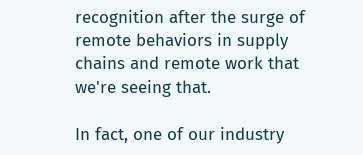recognition after the surge of remote behaviors in supply chains and remote work that we're seeing that.

In fact, one of our industry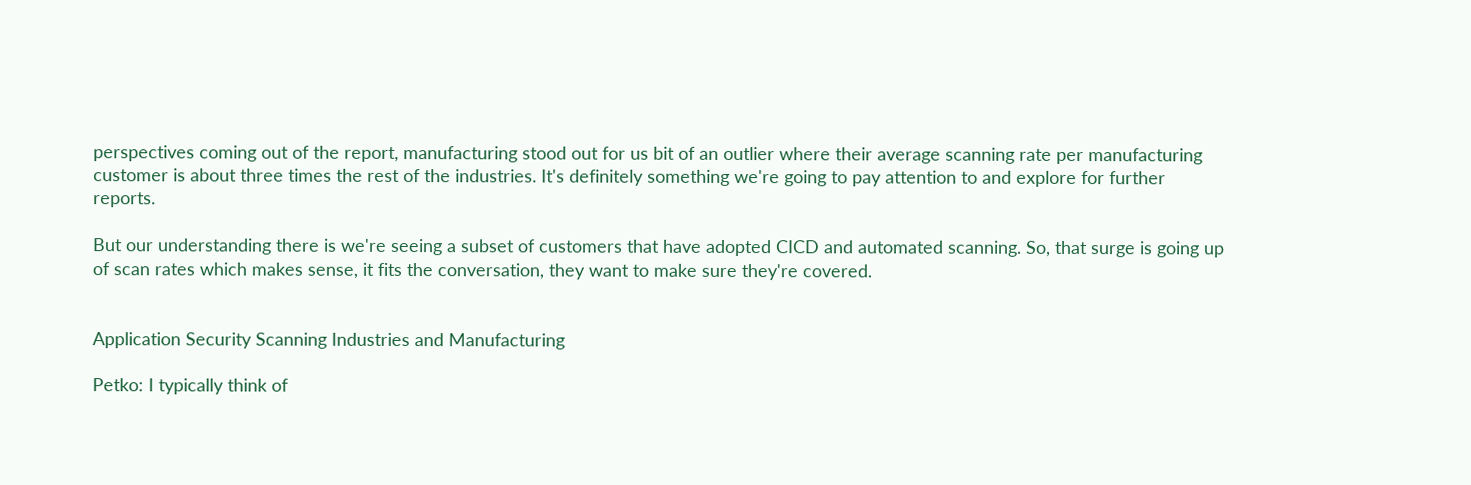perspectives coming out of the report, manufacturing stood out for us bit of an outlier where their average scanning rate per manufacturing customer is about three times the rest of the industries. It's definitely something we're going to pay attention to and explore for further reports.

But our understanding there is we're seeing a subset of customers that have adopted CICD and automated scanning. So, that surge is going up of scan rates which makes sense, it fits the conversation, they want to make sure they're covered.


Application Security Scanning Industries and Manufacturing

Petko: I typically think of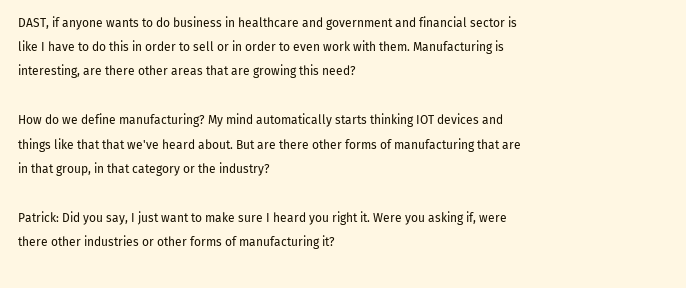DAST, if anyone wants to do business in healthcare and government and financial sector is like I have to do this in order to sell or in order to even work with them. Manufacturing is interesting, are there other areas that are growing this need?

How do we define manufacturing? My mind automatically starts thinking IOT devices and things like that that we've heard about. But are there other forms of manufacturing that are in that group, in that category or the industry?

Patrick: Did you say, I just want to make sure I heard you right it. Were you asking if, were there other industries or other forms of manufacturing it?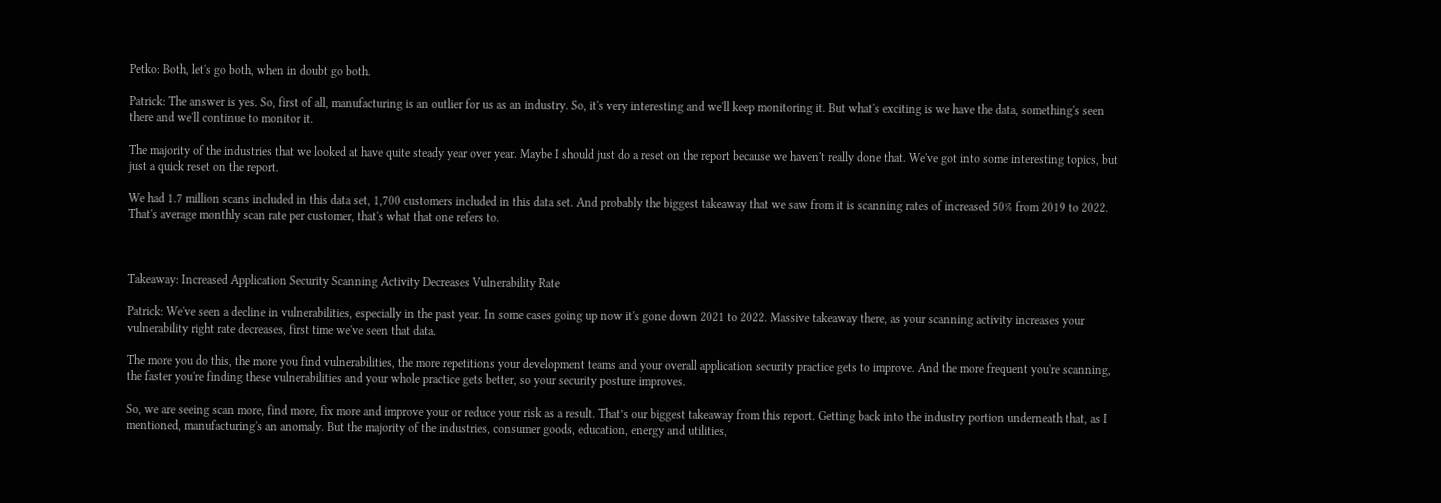Petko: Both, let's go both, when in doubt go both.

Patrick: The answer is yes. So, first of all, manufacturing is an outlier for us as an industry. So, it's very interesting and we'll keep monitoring it. But what's exciting is we have the data, something's seen there and we'll continue to monitor it.

The majority of the industries that we looked at have quite steady year over year. Maybe I should just do a reset on the report because we haven't really done that. We've got into some interesting topics, but just a quick reset on the report.

We had 1.7 million scans included in this data set, 1,700 customers included in this data set. And probably the biggest takeaway that we saw from it is scanning rates of increased 50% from 2019 to 2022. That's average monthly scan rate per customer, that's what that one refers to.



Takeaway: Increased Application Security Scanning Activity Decreases Vulnerability Rate

Patrick: We've seen a decline in vulnerabilities, especially in the past year. In some cases going up now it's gone down 2021 to 2022. Massive takeaway there, as your scanning activity increases your vulnerability right rate decreases, first time we've seen that data.

The more you do this, the more you find vulnerabilities, the more repetitions your development teams and your overall application security practice gets to improve. And the more frequent you're scanning, the faster you're finding these vulnerabilities and your whole practice gets better, so your security posture improves.

So, we are seeing scan more, find more, fix more and improve your or reduce your risk as a result. That’s our biggest takeaway from this report. Getting back into the industry portion underneath that, as I mentioned, manufacturing's an anomaly. But the majority of the industries, consumer goods, education, energy and utilities,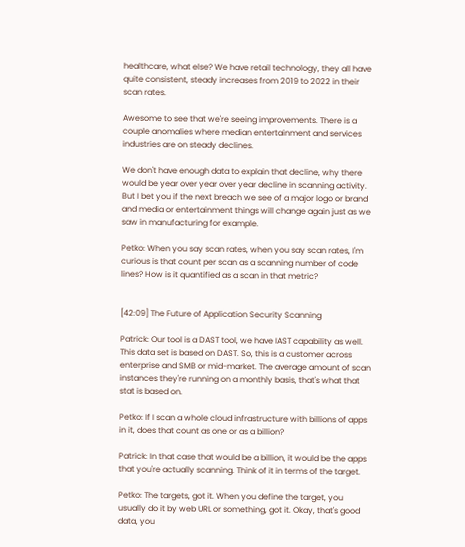healthcare, what else? We have retail technology, they all have quite consistent, steady increases from 2019 to 2022 in their scan rates.

Awesome to see that we're seeing improvements. There is a couple anomalies where median entertainment and services industries are on steady declines.

We don't have enough data to explain that decline, why there would be year over year over year decline in scanning activity. But I bet you if the next breach we see of a major logo or brand and media or entertainment things will change again just as we saw in manufacturing for example.

Petko: When you say scan rates, when you say scan rates, I'm curious is that count per scan as a scanning number of code lines? How is it quantified as a scan in that metric?


[42:09] The Future of Application Security Scanning

Patrick: Our tool is a DAST tool, we have IAST capability as well. This data set is based on DAST. So, this is a customer across enterprise and SMB or mid-market. The average amount of scan instances they're running on a monthly basis, that's what that stat is based on.

Petko: If I scan a whole cloud infrastructure with billions of apps in it, does that count as one or as a billion?

Patrick: In that case that would be a billion, it would be the apps that you're actually scanning. Think of it in terms of the target.

Petko: The targets, got it. When you define the target, you usually do it by web URL or something, got it. Okay, that's good data, you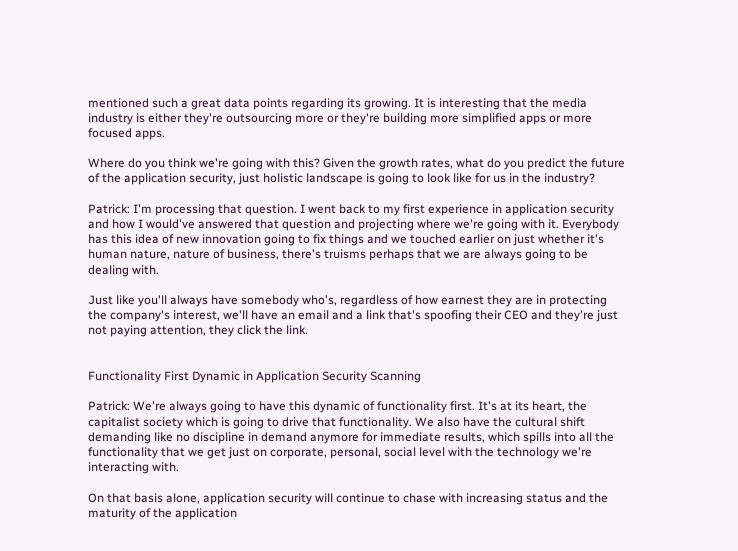mentioned such a great data points regarding its growing. It is interesting that the media industry is either they're outsourcing more or they're building more simplified apps or more focused apps.

Where do you think we're going with this? Given the growth rates, what do you predict the future of the application security, just holistic landscape is going to look like for us in the industry?

Patrick: I'm processing that question. I went back to my first experience in application security and how I would've answered that question and projecting where we're going with it. Everybody has this idea of new innovation going to fix things and we touched earlier on just whether it's human nature, nature of business, there's truisms perhaps that we are always going to be dealing with.

Just like you'll always have somebody who's, regardless of how earnest they are in protecting the company's interest, we'll have an email and a link that's spoofing their CEO and they're just not paying attention, they click the link.


Functionality First Dynamic in Application Security Scanning

Patrick: We're always going to have this dynamic of functionality first. It's at its heart, the capitalist society which is going to drive that functionality. We also have the cultural shift demanding like no discipline in demand anymore for immediate results, which spills into all the functionality that we get just on corporate, personal, social level with the technology we're interacting with.

On that basis alone, application security will continue to chase with increasing status and the maturity of the application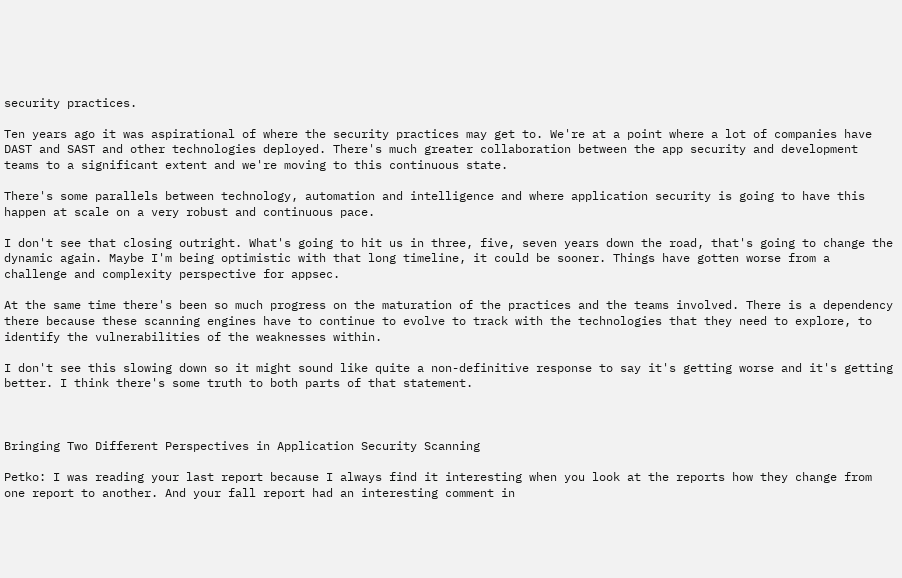security practices.

Ten years ago it was aspirational of where the security practices may get to. We're at a point where a lot of companies have DAST and SAST and other technologies deployed. There's much greater collaboration between the app security and development teams to a significant extent and we're moving to this continuous state.

There's some parallels between technology, automation and intelligence and where application security is going to have this happen at scale on a very robust and continuous pace.

I don't see that closing outright. What's going to hit us in three, five, seven years down the road, that's going to change the dynamic again. Maybe I'm being optimistic with that long timeline, it could be sooner. Things have gotten worse from a challenge and complexity perspective for appsec.

At the same time there's been so much progress on the maturation of the practices and the teams involved. There is a dependency there because these scanning engines have to continue to evolve to track with the technologies that they need to explore, to identify the vulnerabilities of the weaknesses within.

I don't see this slowing down so it might sound like quite a non-definitive response to say it's getting worse and it's getting better. I think there's some truth to both parts of that statement.



Bringing Two Different Perspectives in Application Security Scanning

Petko: I was reading your last report because I always find it interesting when you look at the reports how they change from one report to another. And your fall report had an interesting comment in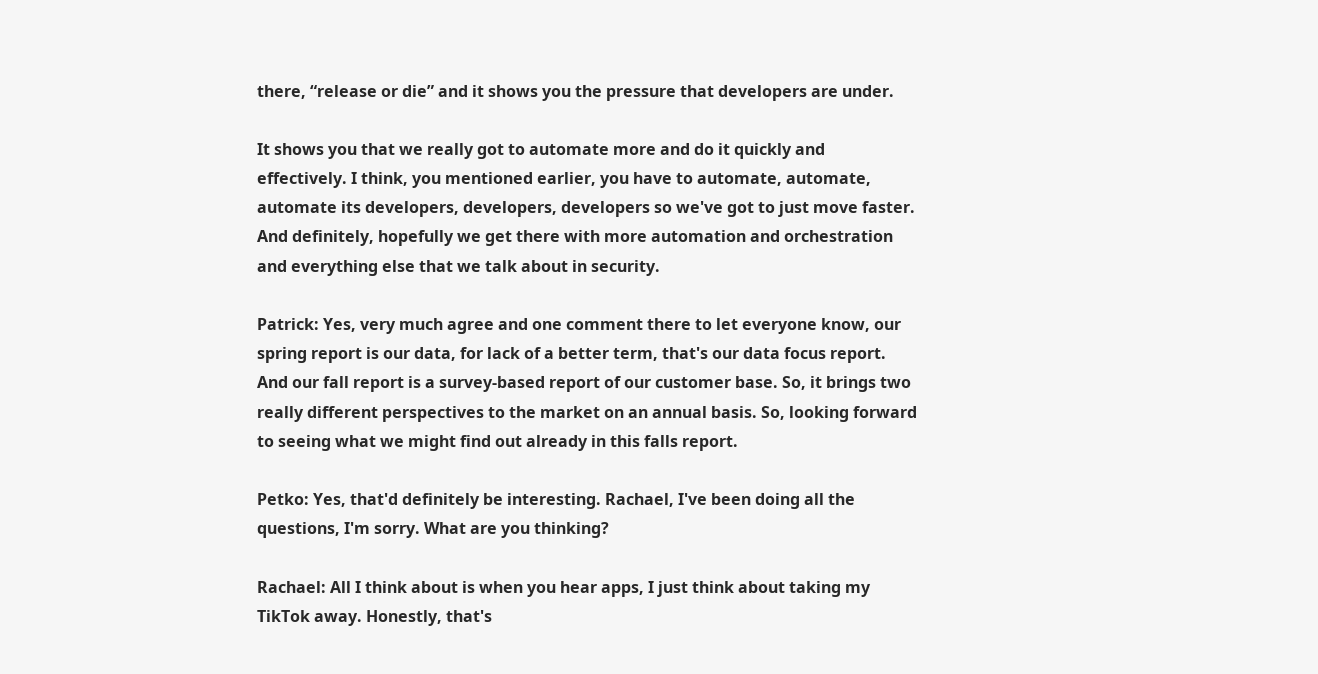there, “release or die” and it shows you the pressure that developers are under.

It shows you that we really got to automate more and do it quickly and effectively. I think, you mentioned earlier, you have to automate, automate, automate its developers, developers, developers so we've got to just move faster. And definitely, hopefully we get there with more automation and orchestration and everything else that we talk about in security.

Patrick: Yes, very much agree and one comment there to let everyone know, our spring report is our data, for lack of a better term, that's our data focus report. And our fall report is a survey-based report of our customer base. So, it brings two really different perspectives to the market on an annual basis. So, looking forward to seeing what we might find out already in this falls report.

Petko: Yes, that'd definitely be interesting. Rachael, I've been doing all the questions, I'm sorry. What are you thinking?

Rachael: All I think about is when you hear apps, I just think about taking my TikTok away. Honestly, that's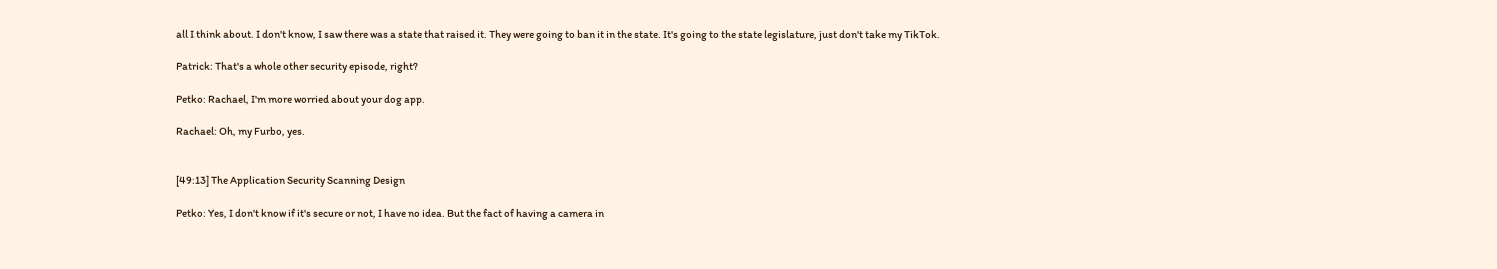all I think about. I don't know, I saw there was a state that raised it. They were going to ban it in the state. It's going to the state legislature, just don't take my TikTok.

Patrick: That's a whole other security episode, right?

Petko: Rachael, I'm more worried about your dog app.

Rachael: Oh, my Furbo, yes.


[49:13] The Application Security Scanning Design

Petko: Yes, I don't know if it's secure or not, I have no idea. But the fact of having a camera in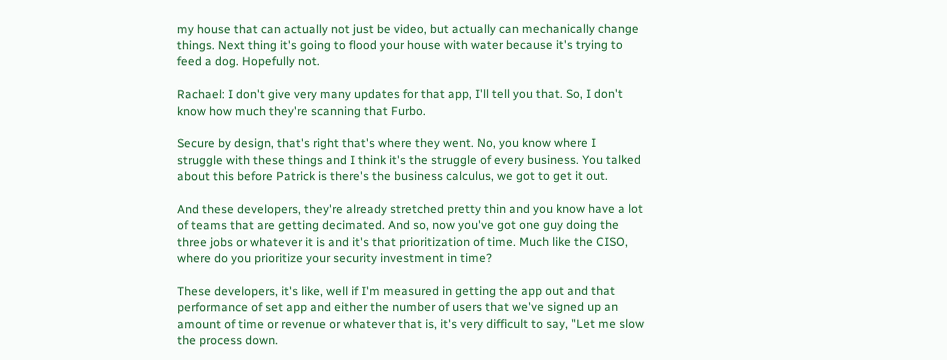my house that can actually not just be video, but actually can mechanically change things. Next thing it's going to flood your house with water because it's trying to feed a dog. Hopefully not.

Rachael: I don't give very many updates for that app, I'll tell you that. So, I don't know how much they're scanning that Furbo.

Secure by design, that's right that's where they went. No, you know where I struggle with these things and I think it's the struggle of every business. You talked about this before Patrick is there's the business calculus, we got to get it out.

And these developers, they're already stretched pretty thin and you know have a lot of teams that are getting decimated. And so, now you've got one guy doing the three jobs or whatever it is and it's that prioritization of time. Much like the CISO, where do you prioritize your security investment in time?

These developers, it's like, well if I'm measured in getting the app out and that performance of set app and either the number of users that we've signed up an amount of time or revenue or whatever that is, it's very difficult to say, "Let me slow the process down.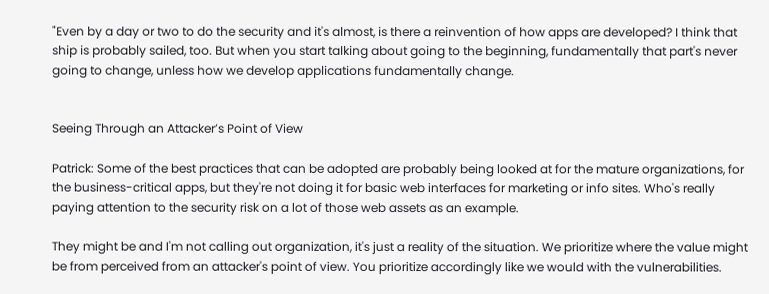"Even by a day or two to do the security and it's almost, is there a reinvention of how apps are developed? I think that ship is probably sailed, too. But when you start talking about going to the beginning, fundamentally that part's never going to change, unless how we develop applications fundamentally change.


Seeing Through an Attacker’s Point of View

Patrick: Some of the best practices that can be adopted are probably being looked at for the mature organizations, for the business-critical apps, but they're not doing it for basic web interfaces for marketing or info sites. Who's really paying attention to the security risk on a lot of those web assets as an example.

They might be and I'm not calling out organization, it's just a reality of the situation. We prioritize where the value might be from perceived from an attacker's point of view. You prioritize accordingly like we would with the vulnerabilities.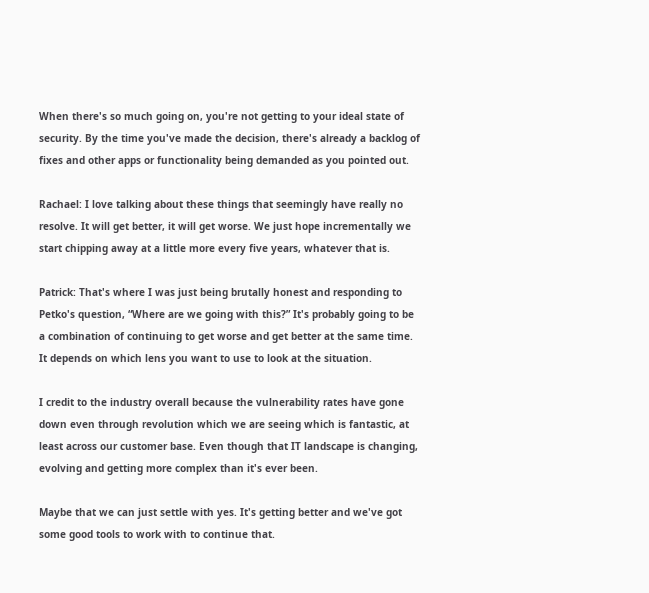When there's so much going on, you're not getting to your ideal state of security. By the time you've made the decision, there's already a backlog of fixes and other apps or functionality being demanded as you pointed out.

Rachael: I love talking about these things that seemingly have really no resolve. It will get better, it will get worse. We just hope incrementally we start chipping away at a little more every five years, whatever that is.

Patrick: That's where I was just being brutally honest and responding to Petko's question, “Where are we going with this?” It's probably going to be a combination of continuing to get worse and get better at the same time. It depends on which lens you want to use to look at the situation.

I credit to the industry overall because the vulnerability rates have gone down even through revolution which we are seeing which is fantastic, at least across our customer base. Even though that IT landscape is changing, evolving and getting more complex than it's ever been.

Maybe that we can just settle with yes. It's getting better and we've got some good tools to work with to continue that.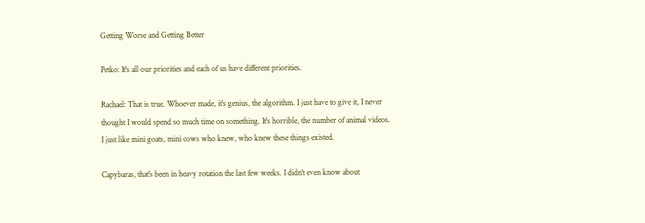Getting Worse and Getting Better

Petko: It's all our priorities and each of us have different priorities.

Rachael: That is true. Whoever made, it's genius, the algorithm. I just have to give it, I never thought I would spend so much time on something. It's horrible, the number of animal videos. I just like mini goats, mini cows who knew, who knew these things existed.

Capybaras, that's been in heavy rotation the last few weeks. I didn't even know about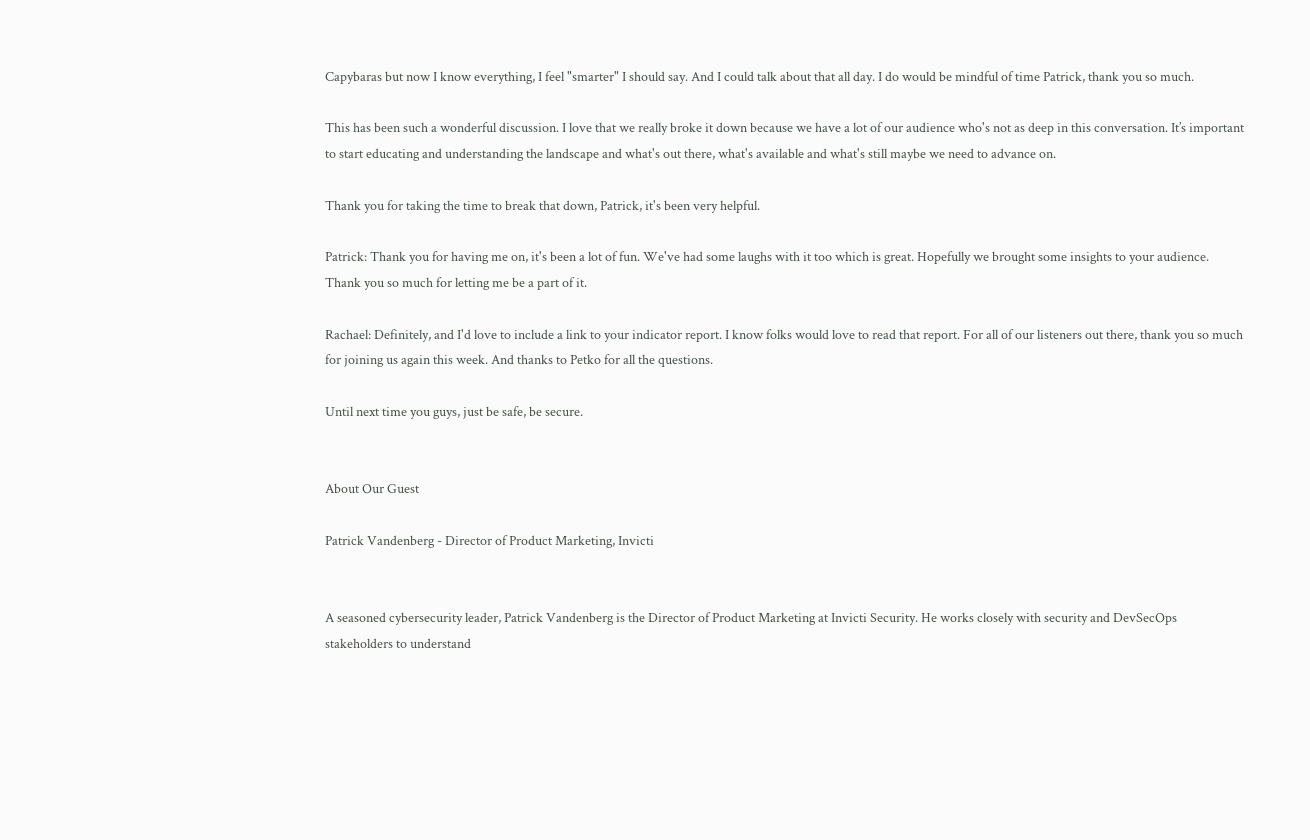Capybaras but now I know everything, I feel "smarter" I should say. And I could talk about that all day. I do would be mindful of time Patrick, thank you so much.

This has been such a wonderful discussion. I love that we really broke it down because we have a lot of our audience who's not as deep in this conversation. It’s important to start educating and understanding the landscape and what's out there, what's available and what's still maybe we need to advance on.

Thank you for taking the time to break that down, Patrick, it's been very helpful.

Patrick: Thank you for having me on, it's been a lot of fun. We've had some laughs with it too which is great. Hopefully we brought some insights to your audience. Thank you so much for letting me be a part of it.

Rachael: Definitely, and I'd love to include a link to your indicator report. I know folks would love to read that report. For all of our listeners out there, thank you so much for joining us again this week. And thanks to Petko for all the questions.

Until next time you guys, just be safe, be secure.


About Our Guest

Patrick Vandenberg - Director of Product Marketing, Invicti


A seasoned cybersecurity leader, Patrick Vandenberg is the Director of Product Marketing at Invicti Security. He works closely with security and DevSecOps stakeholders to understand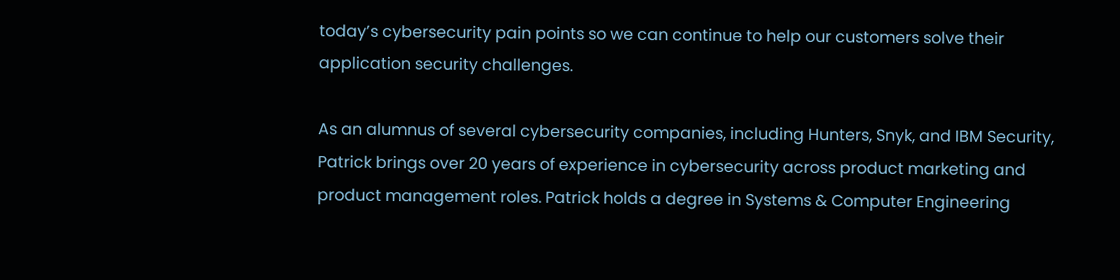today’s cybersecurity pain points so we can continue to help our customers solve their application security challenges.

As an alumnus of several cybersecurity companies, including Hunters, Snyk, and IBM Security, Patrick brings over 20 years of experience in cybersecurity across product marketing and product management roles. Patrick holds a degree in Systems & Computer Engineering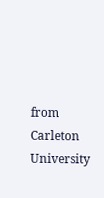from Carleton University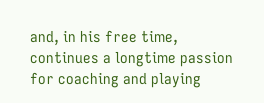and, in his free time, continues a longtime passion for coaching and playing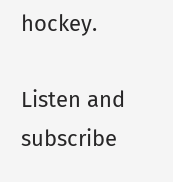hockey.

Listen and subscribe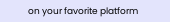on your favorite platform